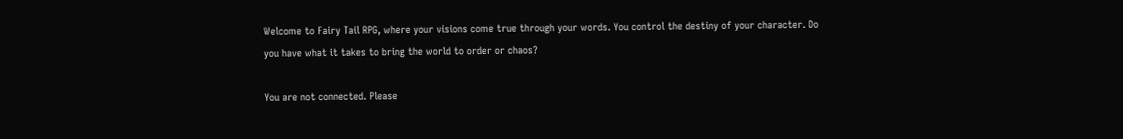Welcome to Fairy Tail RPG, where your visions come true through your words. You control the destiny of your character. Do you have what it takes to bring the world to order or chaos?

You are not connected. Please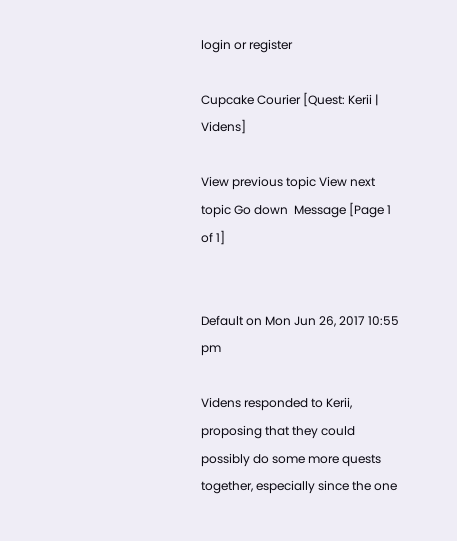login or register

Cupcake Courier [Quest: Kerii | Videns]

View previous topic View next topic Go down  Message [Page 1 of 1]


Default on Mon Jun 26, 2017 10:55 pm

Videns responded to Kerii, proposing that they could possibly do some more quests together, especially since the one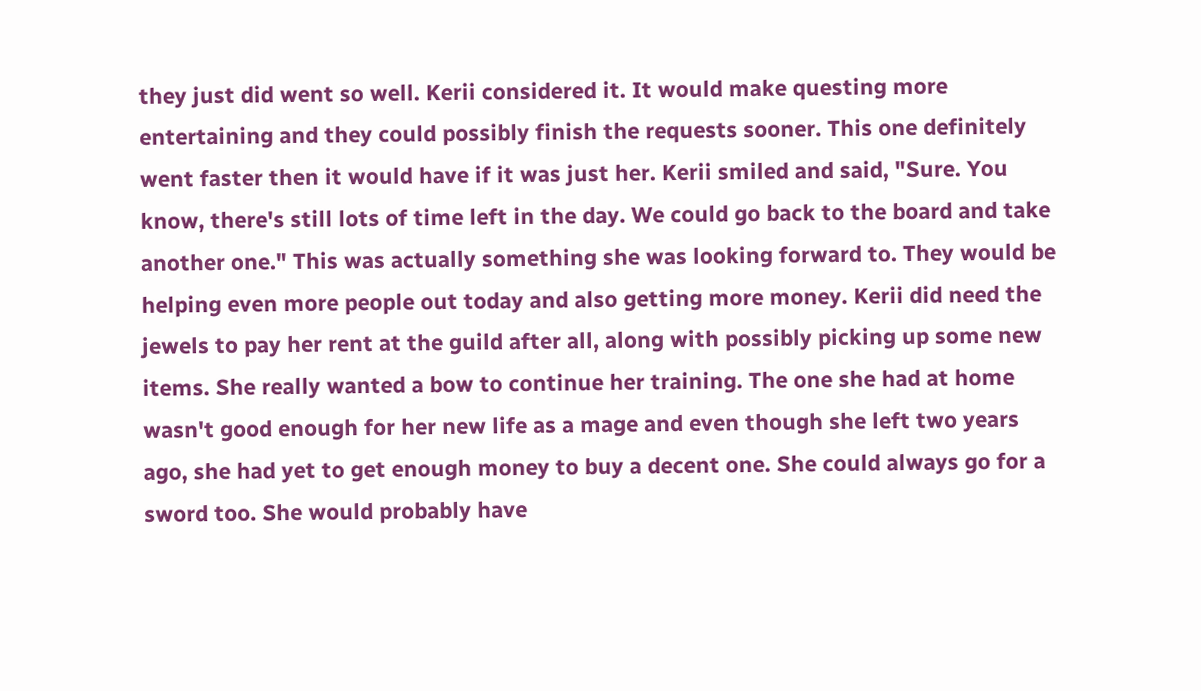they just did went so well. Kerii considered it. It would make questing more entertaining and they could possibly finish the requests sooner. This one definitely went faster then it would have if it was just her. Kerii smiled and said, "Sure. You know, there's still lots of time left in the day. We could go back to the board and take another one." This was actually something she was looking forward to. They would be helping even more people out today and also getting more money. Kerii did need the jewels to pay her rent at the guild after all, along with possibly picking up some new items. She really wanted a bow to continue her training. The one she had at home wasn't good enough for her new life as a mage and even though she left two years ago, she had yet to get enough money to buy a decent one. She could always go for a sword too. She would probably have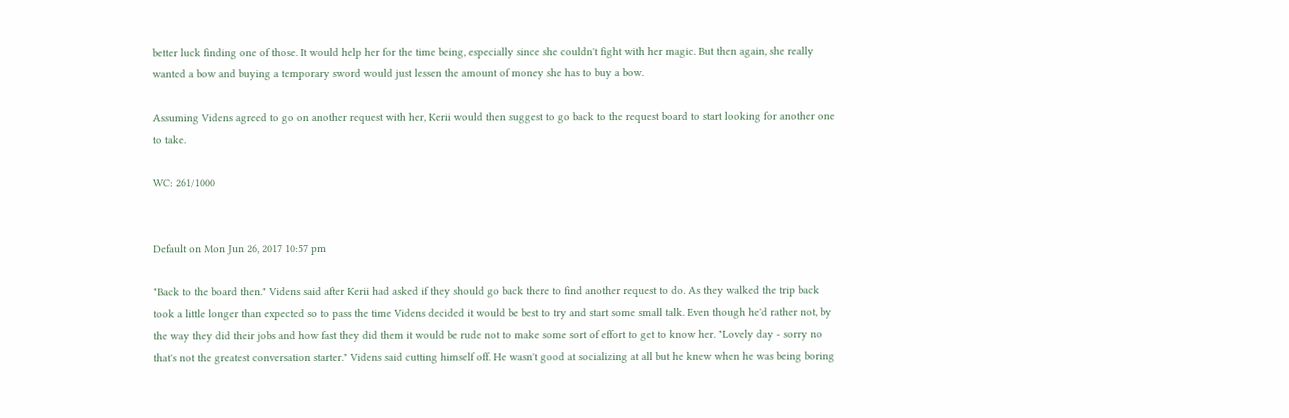better luck finding one of those. It would help her for the time being, especially since she couldn't fight with her magic. But then again, she really wanted a bow and buying a temporary sword would just lessen the amount of money she has to buy a bow.

Assuming Videns agreed to go on another request with her, Kerii would then suggest to go back to the request board to start looking for another one to take.

WC: 261/1000


Default on Mon Jun 26, 2017 10:57 pm

"Back to the board then." Videns said after Kerii had asked if they should go back there to find another request to do. As they walked the trip back took a little longer than expected so to pass the time Videns decided it would be best to try and start some small talk. Even though he'd rather not, by the way they did their jobs and how fast they did them it would be rude not to make some sort of effort to get to know her. "Lovely day - sorry no that's not the greatest conversation starter." Videns said cutting himself off. He wasn't good at socializing at all but he knew when he was being boring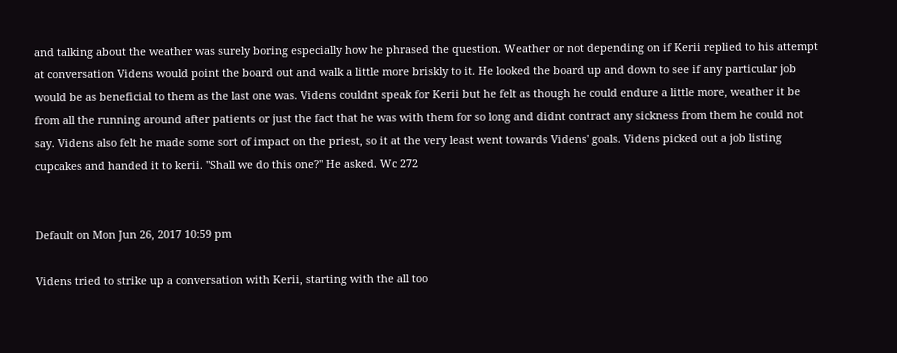and talking about the weather was surely boring especially how he phrased the question. Weather or not depending on if Kerii replied to his attempt at conversation Videns would point the board out and walk a little more briskly to it. He looked the board up and down to see if any particular job would be as beneficial to them as the last one was. Videns couldnt speak for Kerii but he felt as though he could endure a little more, weather it be from all the running around after patients or just the fact that he was with them for so long and didnt contract any sickness from them he could not say. Videns also felt he made some sort of impact on the priest, so it at the very least went towards Videns' goals. Videns picked out a job listing cupcakes and handed it to kerii. "Shall we do this one?" He asked. Wc 272


Default on Mon Jun 26, 2017 10:59 pm

Videns tried to strike up a conversation with Kerii, starting with the all too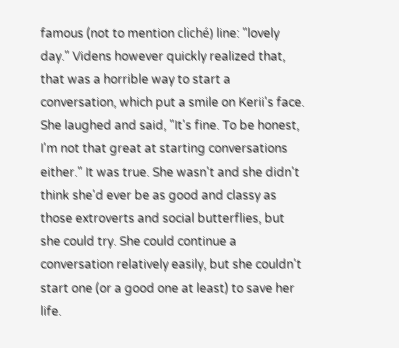famous (not to mention cliché) line: "lovely day." Videns however quickly realized that, that was a horrible way to start a conversation, which put a smile on Kerii's face. She laughed and said, "It's fine. To be honest, I'm not that great at starting conversations either." It was true. She wasn't and she didn't think she'd ever be as good and classy as those extroverts and social butterflies, but she could try. She could continue a conversation relatively easily, but she couldn't start one (or a good one at least) to save her life.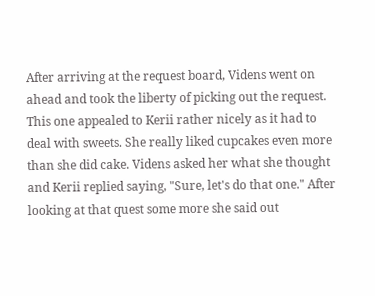After arriving at the request board, Videns went on ahead and took the liberty of picking out the request. This one appealed to Kerii rather nicely as it had to deal with sweets. She really liked cupcakes even more than she did cake. Videns asked her what she thought and Kerii replied saying, "Sure, let's do that one." After looking at that quest some more she said out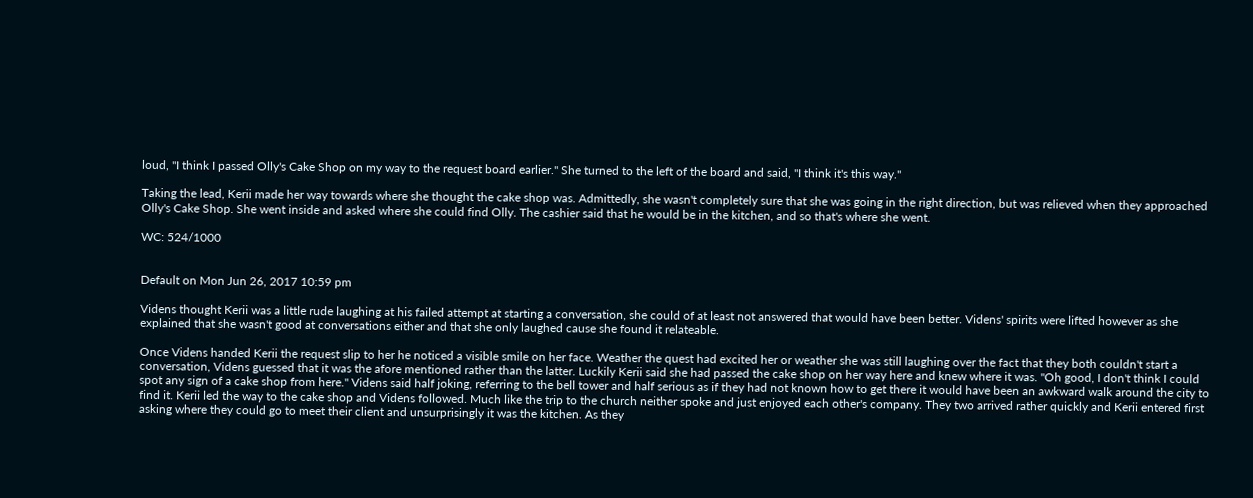loud, "I think I passed Olly's Cake Shop on my way to the request board earlier." She turned to the left of the board and said, "I think it's this way."

Taking the lead, Kerii made her way towards where she thought the cake shop was. Admittedly, she wasn't completely sure that she was going in the right direction, but was relieved when they approached Olly's Cake Shop. She went inside and asked where she could find Olly. The cashier said that he would be in the kitchen, and so that's where she went.

WC: 524/1000


Default on Mon Jun 26, 2017 10:59 pm

Videns thought Kerii was a little rude laughing at his failed attempt at starting a conversation, she could of at least not answered that would have been better. Videns' spirits were lifted however as she explained that she wasn't good at conversations either and that she only laughed cause she found it relateable.

Once Videns handed Kerii the request slip to her he noticed a visible smile on her face. Weather the quest had excited her or weather she was still laughing over the fact that they both couldn't start a conversation, Videns guessed that it was the afore mentioned rather than the latter. Luckily Kerii said she had passed the cake shop on her way here and knew where it was. "Oh good, I don't think I could spot any sign of a cake shop from here." Videns said half joking, referring to the bell tower and half serious as if they had not known how to get there it would have been an awkward walk around the city to find it. Kerii led the way to the cake shop and Videns followed. Much like the trip to the church neither spoke and just enjoyed each other's company. They two arrived rather quickly and Kerii entered first asking where they could go to meet their client and unsurprisingly it was the kitchen. As they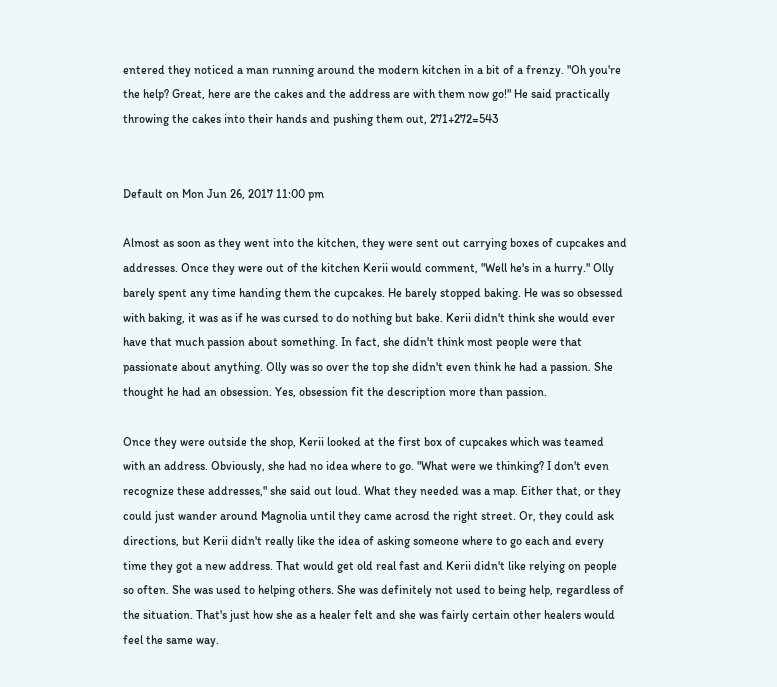entered they noticed a man running around the modern kitchen in a bit of a frenzy. "Oh you're the help? Great, here are the cakes and the address are with them now go!" He said practically throwing the cakes into their hands and pushing them out, 271+272=543


Default on Mon Jun 26, 2017 11:00 pm

Almost as soon as they went into the kitchen, they were sent out carrying boxes of cupcakes and addresses. Once they were out of the kitchen Kerii would comment, "Well he's in a hurry." Olly barely spent any time handing them the cupcakes. He barely stopped baking. He was so obsessed with baking, it was as if he was cursed to do nothing but bake. Kerii didn't think she would ever have that much passion about something. In fact, she didn't think most people were that passionate about anything. Olly was so over the top she didn't even think he had a passion. She thought he had an obsession. Yes, obsession fit the description more than passion.

Once they were outside the shop, Kerii looked at the first box of cupcakes which was teamed with an address. Obviously, she had no idea where to go. "What were we thinking? I don't even recognize these addresses," she said out loud. What they needed was a map. Either that, or they could just wander around Magnolia until they came acrosd the right street. Or, they could ask directions, but Kerii didn't really like the idea of asking someone where to go each and every time they got a new address. That would get old real fast and Kerii didn't like relying on people so often. She was used to helping others. She was definitely not used to being help, regardless of the situation. That's just how she as a healer felt and she was fairly certain other healers would feel the same way.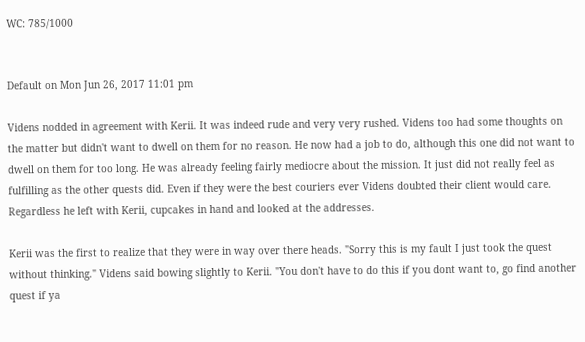WC: 785/1000


Default on Mon Jun 26, 2017 11:01 pm

Videns nodded in agreement with Kerii. It was indeed rude and very very rushed. Videns too had some thoughts on the matter but didn't want to dwell on them for no reason. He now had a job to do, although this one did not want to dwell on them for too long. He was already feeling fairly mediocre about the mission. It just did not really feel as fulfilling as the other quests did. Even if they were the best couriers ever Videns doubted their client would care. Regardless he left with Kerii, cupcakes in hand and looked at the addresses.

Kerii was the first to realize that they were in way over there heads. "Sorry this is my fault I just took the quest without thinking." Videns said bowing slightly to Kerii. "You don't have to do this if you dont want to, go find another quest if ya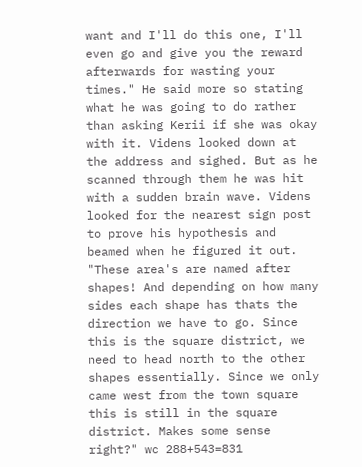want and I'll do this one, I'll even go and give you the reward afterwards for wasting your times." He said more so stating what he was going to do rather than asking Kerii if she was okay with it. Videns looked down at the address and sighed. But as he scanned through them he was hit with a sudden brain wave. Videns looked for the nearest sign post to prove his hypothesis and beamed when he figured it out. "These area's are named after shapes! And depending on how many sides each shape has thats the direction we have to go. Since this is the square district, we need to head north to the other shapes essentially. Since we only came west from the town square this is still in the square district. Makes some sense right?" wc 288+543=831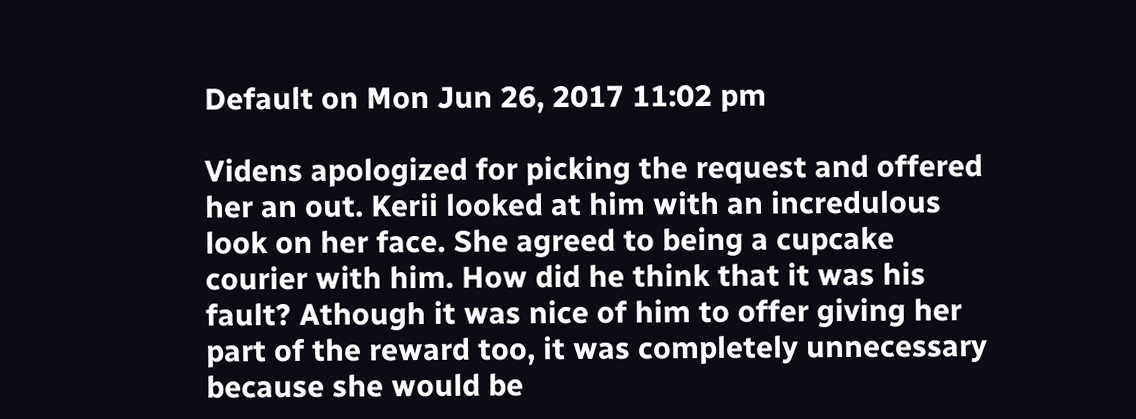Default on Mon Jun 26, 2017 11:02 pm

Videns apologized for picking the request and offered her an out. Kerii looked at him with an incredulous look on her face. She agreed to being a cupcake courier with him. How did he think that it was his fault? Athough it was nice of him to offer giving her part of the reward too, it was completely unnecessary because she would be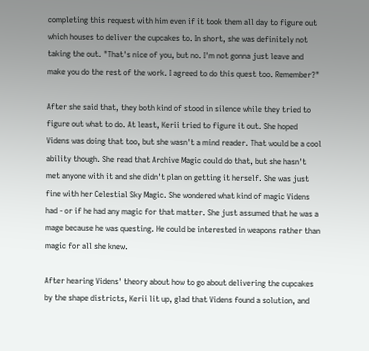completing this request with him even if it took them all day to figure out which houses to deliver the cupcakes to. In short, she was definitely not taking the out. "That's nice of you, but no. I'm not gonna just leave and make you do the rest of the work. I agreed to do this quest too. Remember?"

After she said that, they both kind of stood in silence while they tried to figure out what to do. At least, Kerii tried to figure it out. She hoped Videns was doing that too, but she wasn't a mind reader. That would be a cool ability though. She read that Archive Magic could do that, but she hasn't met anyone with it and she didn't plan on getting it herself. She was just fine with her Celestial Sky Magic. She wondered what kind of magic Videns had - or if he had any magic for that matter. She just assumed that he was a mage because he was questing. He could be interested in weapons rather than magic for all she knew.

After hearing Videns' theory about how to go about delivering the cupcakes by the shape districts, Kerii lit up, glad that Videns found a solution, and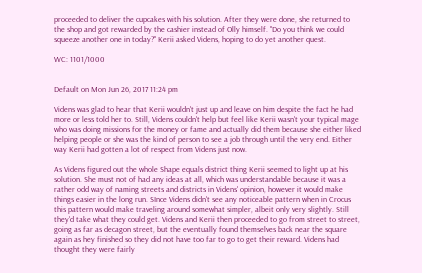proceeded to deliver the cupcakes with his solution. After they were done, she returned to the shop and got rewarded by the cashier instead of Olly himself. "Do you think we could squeeze another one in today?" Kerii asked Videns, hoping to do yet another quest.

WC: 1101/1000


Default on Mon Jun 26, 2017 11:24 pm

Videns was glad to hear that Kerii wouldn't just up and leave on him despite the fact he had more or less told her to. Still, Videns couldn't help but feel like Kerii wasn't your typical mage who was doing missions for the money or fame and actually did them because she either liked helping people or she was the kind of person to see a job through until the very end. Either way Kerii had gotten a lot of respect from Videns just now.

As Videns figured out the whole Shape equals district thing Kerii seemed to light up at his solution. She must not of had any ideas at all, which was understandable because it was a rather odd way of naming streets and districts in Videns' opinion, however it would make things easier in the long run. SInce Videns didn't see any noticeable pattern when in Crocus this pattern would make traveling around somewhat simpler, albeit only very slightly. Still they'd take what they could get. Videns and Kerii then proceeded to go from street to street, going as far as decagon street, but the eventually found themselves back near the square again as hey finished so they did not have too far to go to get their reward. Videns had thought they were fairly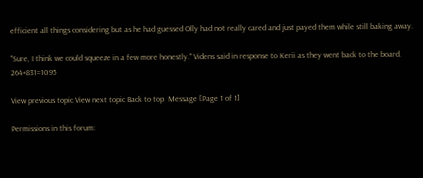efficient all things considering but as he had guessed Olly had not really cared and just payed them while still baking away.

"Sure, I think we could squeeze in a few more honestly." Videns said in response to Kerii as they went back to the board. 264+831=1095

View previous topic View next topic Back to top  Message [Page 1 of 1]

Permissions in this forum: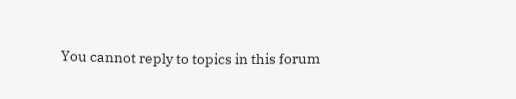You cannot reply to topics in this forum